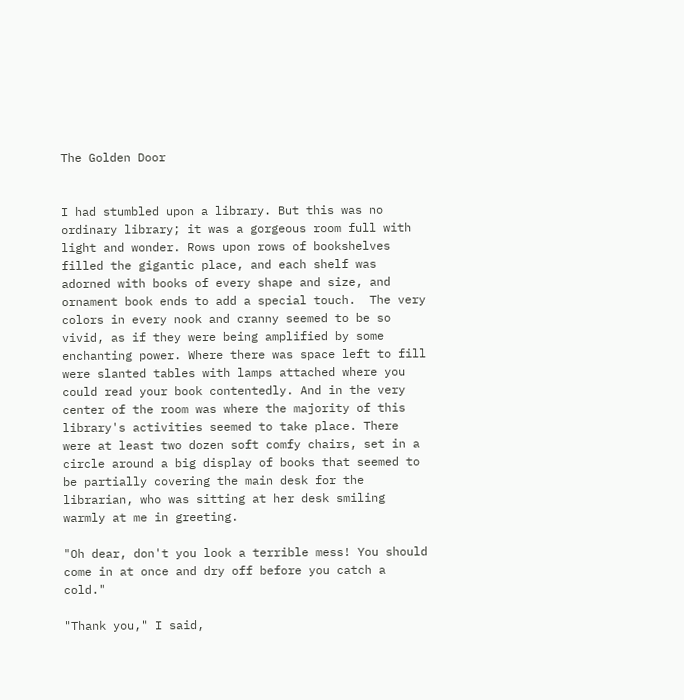The Golden Door


I had stumbled upon a library. But this was no ordinary library; it was a gorgeous room full with light and wonder. Rows upon rows of bookshelves filled the gigantic place, and each shelf was adorned with books of every shape and size, and ornament book ends to add a special touch.  The very colors in every nook and cranny seemed to be so vivid, as if they were being amplified by some enchanting power. Where there was space left to fill were slanted tables with lamps attached where you could read your book contentedly. And in the very center of the room was where the majority of this library's activities seemed to take place. There were at least two dozen soft comfy chairs, set in a circle around a big display of books that seemed to be partially covering the main desk for the librarian, who was sitting at her desk smiling warmly at me in greeting.

"Oh dear, don't you look a terrible mess! You should come in at once and dry off before you catch a cold."

"Thank you," I said,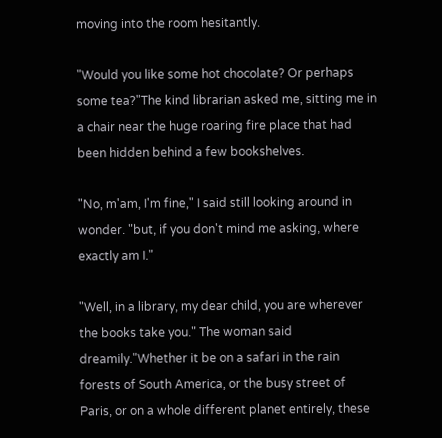moving into the room hesitantly.

"Would you like some hot chocolate? Or perhaps some tea?"The kind librarian asked me, sitting me in a chair near the huge roaring fire place that had been hidden behind a few bookshelves.

"No, m'am, I'm fine," I said still looking around in wonder. "but, if you don't mind me asking, where exactly am I."

"Well, in a library, my dear child, you are wherever the books take you." The woman said dreamily."Whether it be on a safari in the rain forests of South America, or the busy street of Paris, or on a whole different planet entirely, these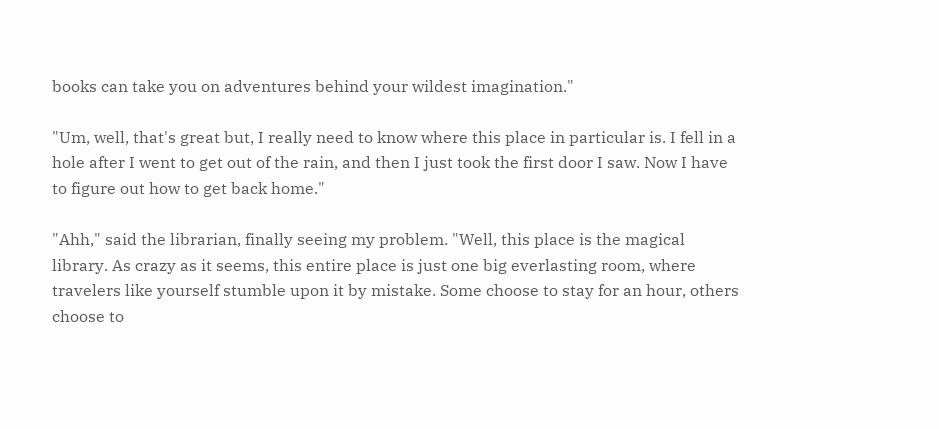books can take you on adventures behind your wildest imagination."

"Um, well, that's great but, I really need to know where this place in particular is. I fell in a hole after I went to get out of the rain, and then I just took the first door I saw. Now I have to figure out how to get back home."

"Ahh," said the librarian, finally seeing my problem. "Well, this place is the magical library. As crazy as it seems, this entire place is just one big everlasting room, where travelers like yourself stumble upon it by mistake. Some choose to stay for an hour, others choose to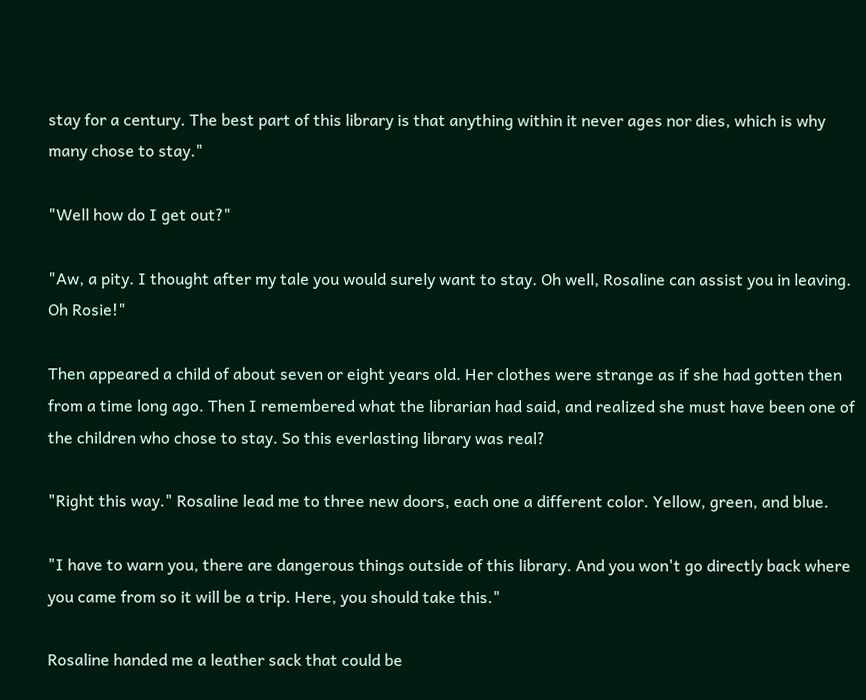stay for a century. The best part of this library is that anything within it never ages nor dies, which is why many chose to stay."

"Well how do I get out?"

"Aw, a pity. I thought after my tale you would surely want to stay. Oh well, Rosaline can assist you in leaving. Oh Rosie!"

Then appeared a child of about seven or eight years old. Her clothes were strange as if she had gotten then from a time long ago. Then I remembered what the librarian had said, and realized she must have been one of the children who chose to stay. So this everlasting library was real?

"Right this way." Rosaline lead me to three new doors, each one a different color. Yellow, green, and blue.

"I have to warn you, there are dangerous things outside of this library. And you won't go directly back where you came from so it will be a trip. Here, you should take this."

Rosaline handed me a leather sack that could be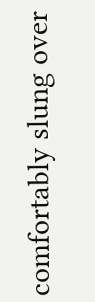comfortably slung over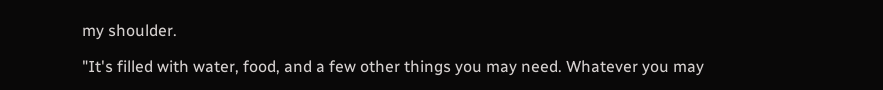my shoulder.

"It's filled with water, food, and a few other things you may need. Whatever you may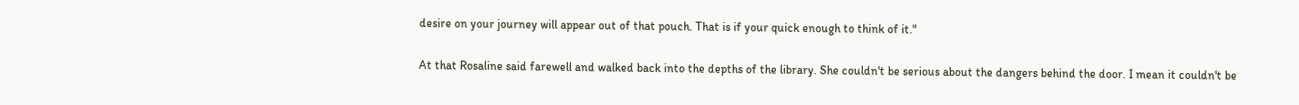desire on your journey will appear out of that pouch. That is if your quick enough to think of it."

At that Rosaline said farewell and walked back into the depths of the library. She couldn't be serious about the dangers behind the door. I mean it couldn't be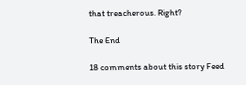that treacherous. Right?

The End

18 comments about this story Feed